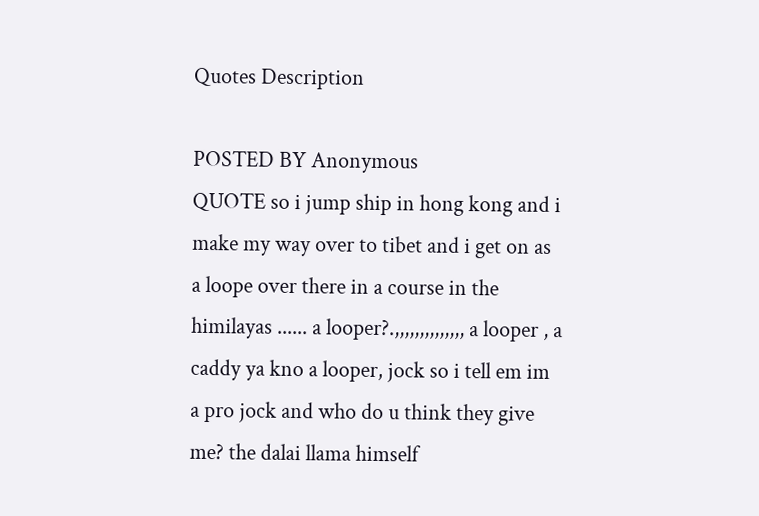Quotes Description

POSTED BY Anonymous
QUOTE so i jump ship in hong kong and i make my way over to tibet and i get on as a loope over there in a course in the himilayas ...... a looper?.,,,,,,,,,,,,,, a looper , a caddy ya kno a looper, jock so i tell em im a pro jock and who do u think they give me? the dalai llama himself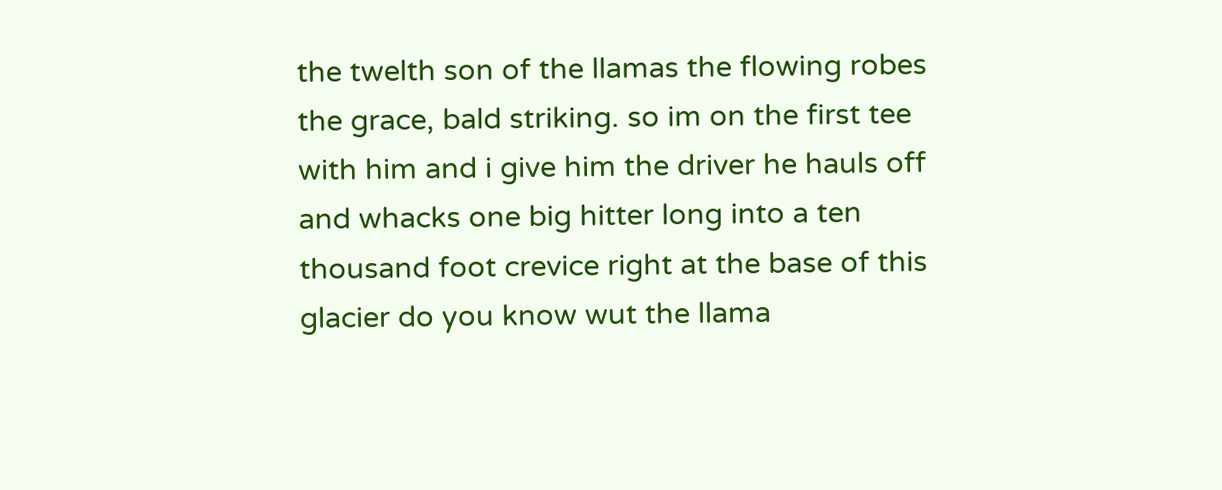the twelth son of the llamas the flowing robes the grace, bald striking. so im on the first tee with him and i give him the driver he hauls off and whacks one big hitter long into a ten thousand foot crevice right at the base of this glacier do you know wut the llama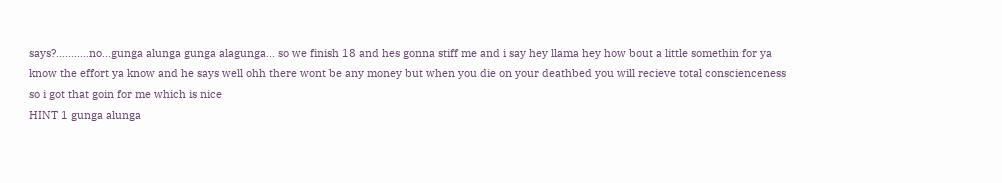says?...........no...gunga alunga gunga alagunga... so we finish 18 and hes gonna stiff me and i say hey llama hey how bout a little somethin for ya know the effort ya know and he says well ohh there wont be any money but when you die on your deathbed you will recieve total conscienceness so i got that goin for me which is nice
HINT 1 gunga alunga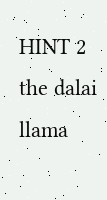HINT 2 the dalai llama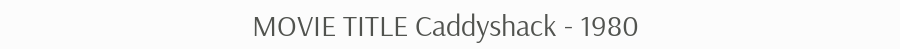MOVIE TITLE Caddyshack - 1980